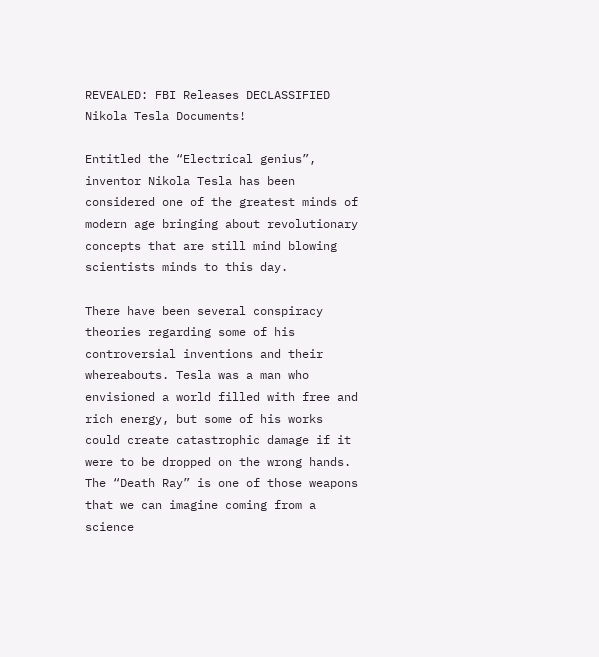REVEALED: FBI Releases DECLASSIFIED Nikola Tesla Documents!

Entitled the “Electrical genius”, inventor Nikola Tesla has been considered one of the greatest minds of modern age bringing about revolutionary concepts that are still mind blowing scientists minds to this day.

There have been several conspiracy theories regarding some of his controversial inventions and their whereabouts. Tesla was a man who envisioned a world filled with free and rich energy, but some of his works could create catastrophic damage if it were to be dropped on the wrong hands.
The “Death Ray” is one of those weapons that we can imagine coming from a science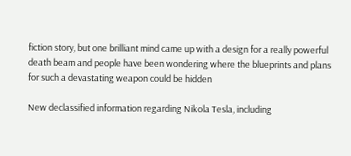fiction story, but one brilliant mind came up with a design for a really powerful death beam and people have been wondering where the blueprints and plans for such a devastating weapon could be hidden

New declassified information regarding Nikola Tesla, including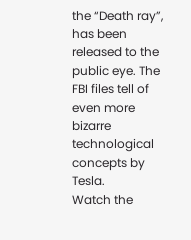the “Death ray”, has been released to the public eye. The FBI files tell of even more bizarre technological concepts by Tesla.
Watch the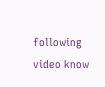following video know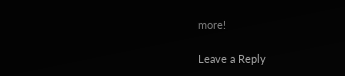more!

Leave a Reply